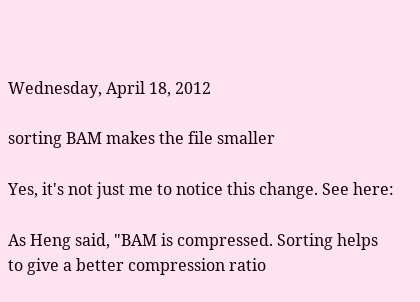Wednesday, April 18, 2012

sorting BAM makes the file smaller

Yes, it's not just me to notice this change. See here:

As Heng said, "BAM is compressed. Sorting helps to give a better compression ratio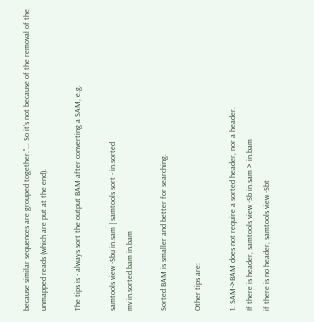because similar sequences are grouped together."... So it's not because of the removal of the unmapped reads (which are put at the end).

The tips is - always sort the output BAM after converting a SAM, e.g.

samtools view -Sbu in.sam | samtools sort - in.sorted
mv in.sorted.bam in.bam

Sorted BAM is smaller and better for searching.

Other tips are:

1. SAM->BAM does not require a sorted header, nor a header.
If there is header, samtools view -Sb in.sam > in.bam
if there is no header, samtools view -Sbt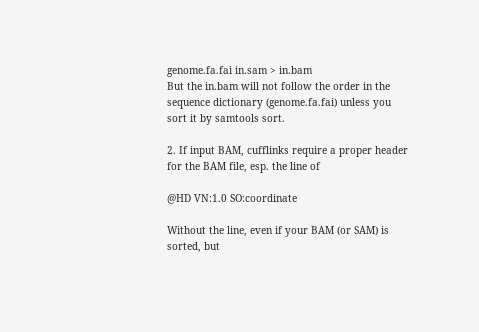genome.fa.fai in.sam > in.bam
But the in.bam will not follow the order in the sequence dictionary (genome.fa.fai) unless you sort it by samtools sort.

2. If input BAM, cufflinks require a proper header for the BAM file, esp. the line of

@HD VN:1.0 SO:coordinate

Without the line, even if your BAM (or SAM) is sorted, but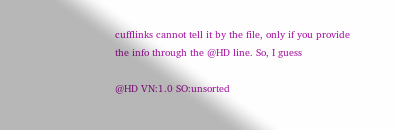cufflinks cannot tell it by the file, only if you provide the info through the @HD line. So, I guess

@HD VN:1.0 SO:unsorted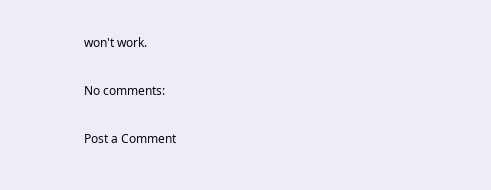won't work.

No comments:

Post a Comment